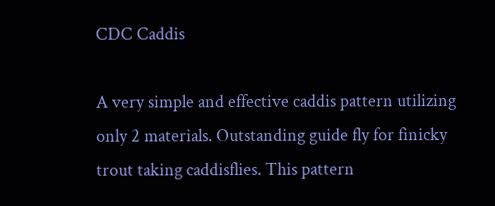CDC Caddis

A very simple and effective caddis pattern utilizing only 2 materials. Outstanding guide fly for finicky trout taking caddisflies. This pattern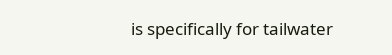is specifically for tailwater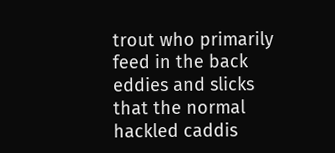trout who primarily feed in the back eddies and slicks that the normal hackled caddis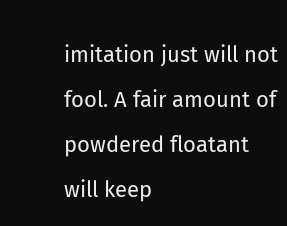imitation just will not fool. A fair amount of powdered floatant will keep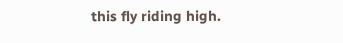this fly riding high.